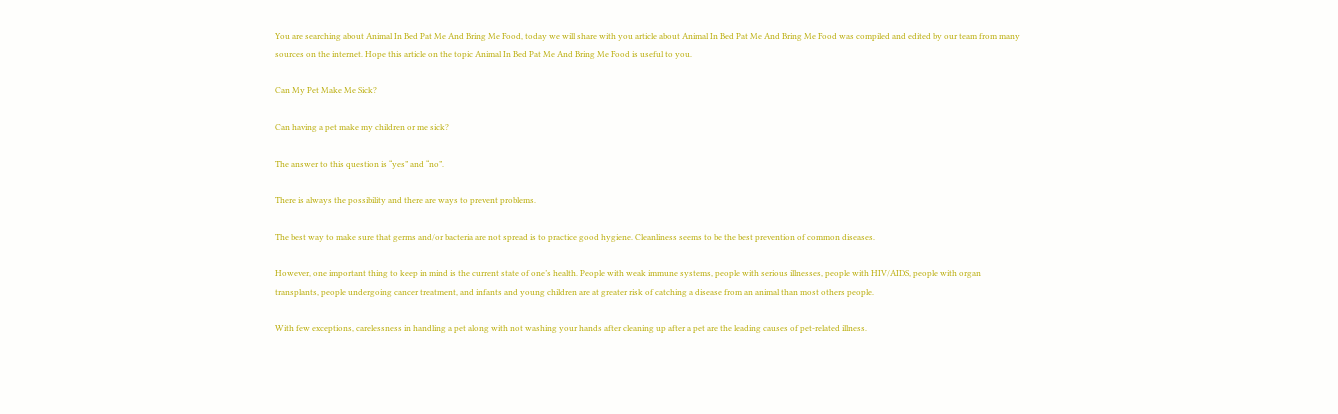You are searching about Animal In Bed Pat Me And Bring Me Food, today we will share with you article about Animal In Bed Pat Me And Bring Me Food was compiled and edited by our team from many sources on the internet. Hope this article on the topic Animal In Bed Pat Me And Bring Me Food is useful to you.

Can My Pet Make Me Sick?

Can having a pet make my children or me sick?

The answer to this question is “yes” and “no”.

There is always the possibility and there are ways to prevent problems.

The best way to make sure that germs and/or bacteria are not spread is to practice good hygiene. Cleanliness seems to be the best prevention of common diseases.

However, one important thing to keep in mind is the current state of one’s health. People with weak immune systems, people with serious illnesses, people with HIV/AIDS, people with organ transplants, people undergoing cancer treatment, and infants and young children are at greater risk of catching a disease from an animal than most others people.

With few exceptions, carelessness in handling a pet along with not washing your hands after cleaning up after a pet are the leading causes of pet-related illness.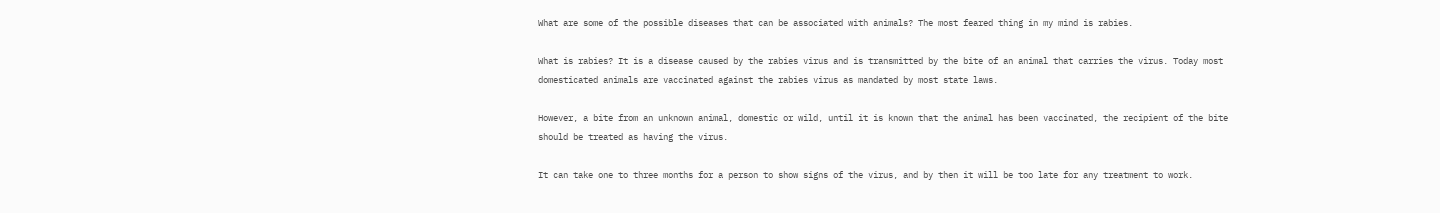What are some of the possible diseases that can be associated with animals? The most feared thing in my mind is rabies.

What is rabies? It is a disease caused by the rabies virus and is transmitted by the bite of an animal that carries the virus. Today most domesticated animals are vaccinated against the rabies virus as mandated by most state laws.

However, a bite from an unknown animal, domestic or wild, until it is known that the animal has been vaccinated, the recipient of the bite should be treated as having the virus.

It can take one to three months for a person to show signs of the virus, and by then it will be too late for any treatment to work.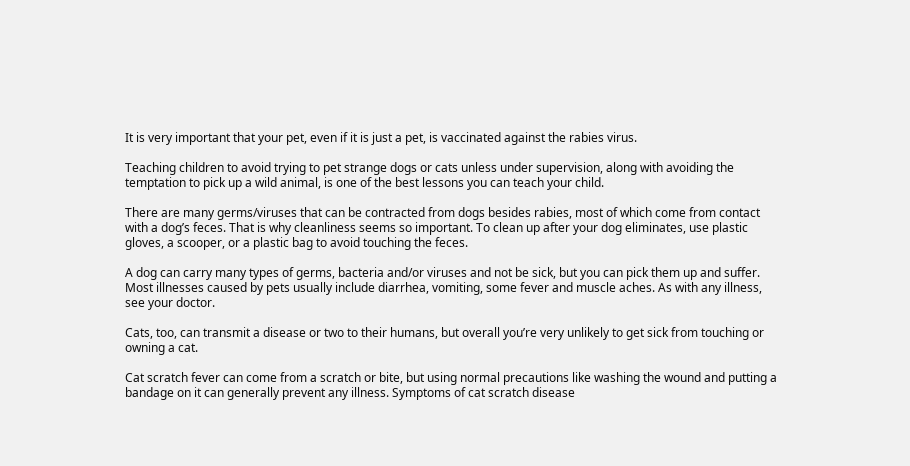It is very important that your pet, even if it is just a pet, is vaccinated against the rabies virus.

Teaching children to avoid trying to pet strange dogs or cats unless under supervision, along with avoiding the temptation to pick up a wild animal, is one of the best lessons you can teach your child.

There are many germs/viruses that can be contracted from dogs besides rabies, most of which come from contact with a dog’s feces. That is why cleanliness seems so important. To clean up after your dog eliminates, use plastic gloves, a scooper, or a plastic bag to avoid touching the feces.

A dog can carry many types of germs, bacteria and/or viruses and not be sick, but you can pick them up and suffer. Most illnesses caused by pets usually include diarrhea, vomiting, some fever and muscle aches. As with any illness, see your doctor.

Cats, too, can transmit a disease or two to their humans, but overall you’re very unlikely to get sick from touching or owning a cat.

Cat scratch fever can come from a scratch or bite, but using normal precautions like washing the wound and putting a bandage on it can generally prevent any illness. Symptoms of cat scratch disease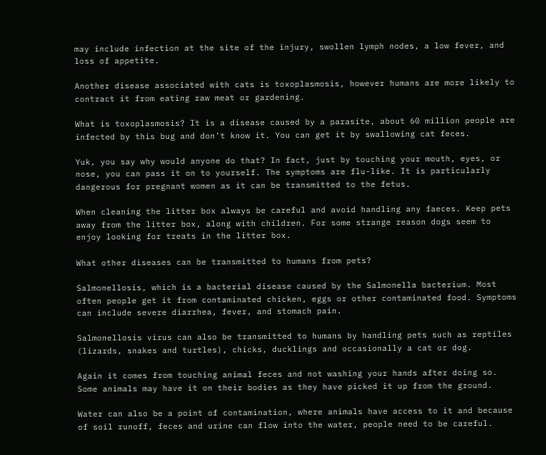may include infection at the site of the injury, swollen lymph nodes, a low fever, and loss of appetite.

Another disease associated with cats is toxoplasmosis, however humans are more likely to contract it from eating raw meat or gardening.

What is toxoplasmosis? It is a disease caused by a parasite, about 60 million people are infected by this bug and don’t know it. You can get it by swallowing cat feces.

Yuk, you say why would anyone do that? In fact, just by touching your mouth, eyes, or nose, you can pass it on to yourself. The symptoms are flu-like. It is particularly dangerous for pregnant women as it can be transmitted to the fetus.

When cleaning the litter box always be careful and avoid handling any faeces. Keep pets away from the litter box, along with children. For some strange reason dogs seem to enjoy looking for treats in the litter box.

What other diseases can be transmitted to humans from pets?

Salmonellosis, which is a bacterial disease caused by the Salmonella bacterium. Most often people get it from contaminated chicken, eggs or other contaminated food. Symptoms can include severe diarrhea, fever, and stomach pain.

Salmonellosis virus can also be transmitted to humans by handling pets such as reptiles (lizards, snakes and turtles), chicks, ducklings and occasionally a cat or dog.

Again it comes from touching animal feces and not washing your hands after doing so. Some animals may have it on their bodies as they have picked it up from the ground.

Water can also be a point of contamination, where animals have access to it and because of soil runoff, feces and urine can flow into the water, people need to be careful.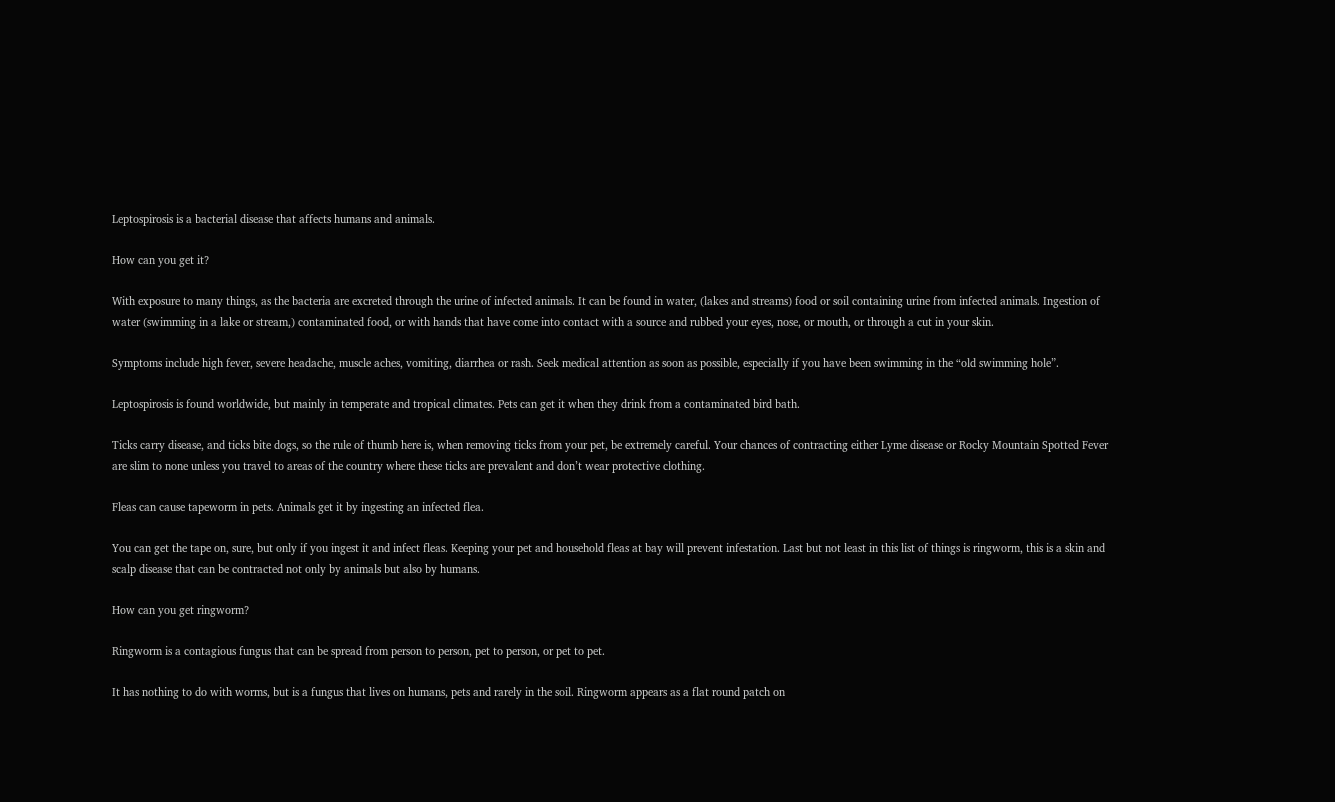Leptospirosis is a bacterial disease that affects humans and animals.

How can you get it?

With exposure to many things, as the bacteria are excreted through the urine of infected animals. It can be found in water, (lakes and streams) food or soil containing urine from infected animals. Ingestion of water (swimming in a lake or stream,) contaminated food, or with hands that have come into contact with a source and rubbed your eyes, nose, or mouth, or through a cut in your skin.

Symptoms include high fever, severe headache, muscle aches, vomiting, diarrhea or rash. Seek medical attention as soon as possible, especially if you have been swimming in the “old swimming hole”.

Leptospirosis is found worldwide, but mainly in temperate and tropical climates. Pets can get it when they drink from a contaminated bird bath.

Ticks carry disease, and ticks bite dogs, so the rule of thumb here is, when removing ticks from your pet, be extremely careful. Your chances of contracting either Lyme disease or Rocky Mountain Spotted Fever are slim to none unless you travel to areas of the country where these ticks are prevalent and don’t wear protective clothing.

Fleas can cause tapeworm in pets. Animals get it by ingesting an infected flea.

You can get the tape on, sure, but only if you ingest it and infect fleas. Keeping your pet and household fleas at bay will prevent infestation. Last but not least in this list of things is ringworm, this is a skin and scalp disease that can be contracted not only by animals but also by humans.

How can you get ringworm?

Ringworm is a contagious fungus that can be spread from person to person, pet to person, or pet to pet.

It has nothing to do with worms, but is a fungus that lives on humans, pets and rarely in the soil. Ringworm appears as a flat round patch on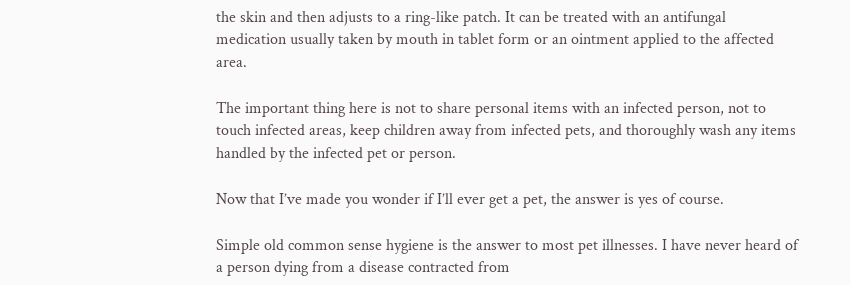the skin and then adjusts to a ring-like patch. It can be treated with an antifungal medication usually taken by mouth in tablet form or an ointment applied to the affected area.

The important thing here is not to share personal items with an infected person, not to touch infected areas, keep children away from infected pets, and thoroughly wash any items handled by the infected pet or person.

Now that I’ve made you wonder if I’ll ever get a pet, the answer is yes of course.

Simple old common sense hygiene is the answer to most pet illnesses. I have never heard of a person dying from a disease contracted from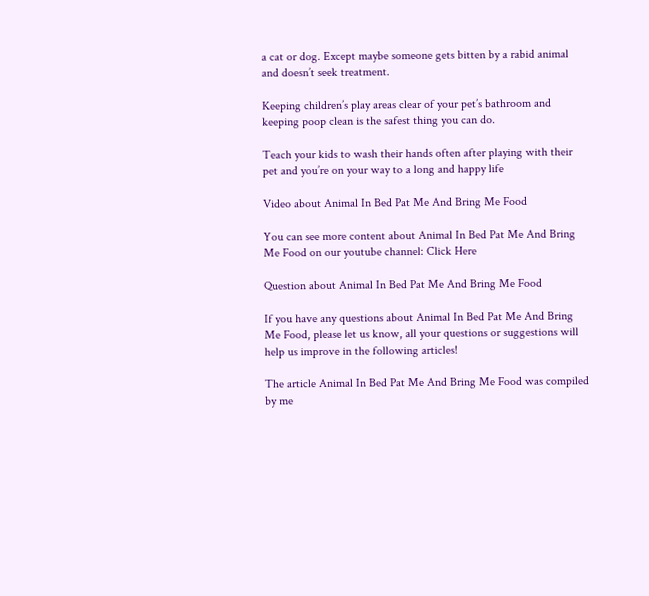a cat or dog. Except maybe someone gets bitten by a rabid animal and doesn’t seek treatment.

Keeping children’s play areas clear of your pet’s bathroom and keeping poop clean is the safest thing you can do.

Teach your kids to wash their hands often after playing with their pet and you’re on your way to a long and happy life

Video about Animal In Bed Pat Me And Bring Me Food

You can see more content about Animal In Bed Pat Me And Bring Me Food on our youtube channel: Click Here

Question about Animal In Bed Pat Me And Bring Me Food

If you have any questions about Animal In Bed Pat Me And Bring Me Food, please let us know, all your questions or suggestions will help us improve in the following articles!

The article Animal In Bed Pat Me And Bring Me Food was compiled by me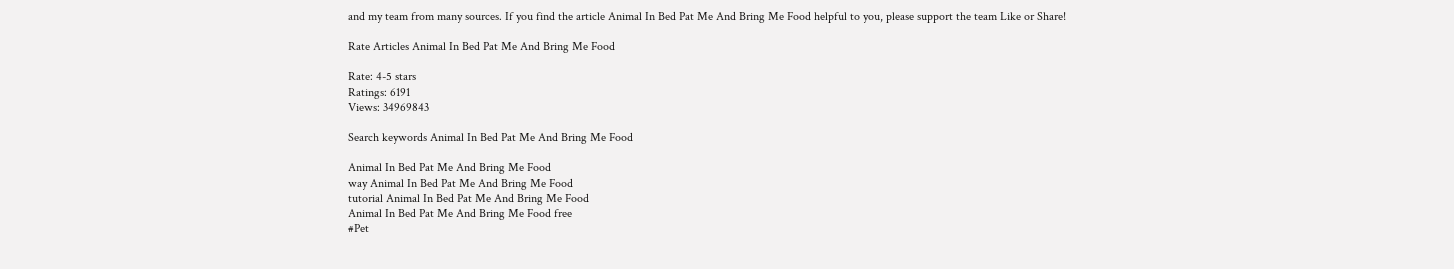and my team from many sources. If you find the article Animal In Bed Pat Me And Bring Me Food helpful to you, please support the team Like or Share!

Rate Articles Animal In Bed Pat Me And Bring Me Food

Rate: 4-5 stars
Ratings: 6191
Views: 34969843

Search keywords Animal In Bed Pat Me And Bring Me Food

Animal In Bed Pat Me And Bring Me Food
way Animal In Bed Pat Me And Bring Me Food
tutorial Animal In Bed Pat Me And Bring Me Food
Animal In Bed Pat Me And Bring Me Food free
#Pet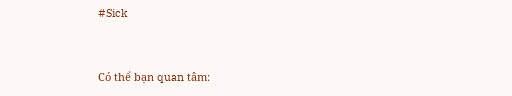#Sick


Có thể bạn quan tâm: